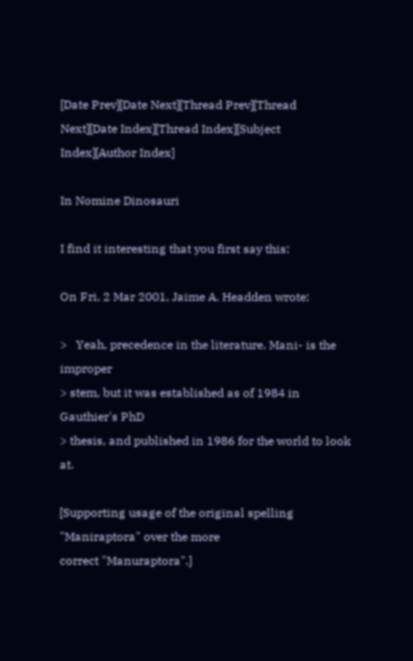[Date Prev][Date Next][Thread Prev][Thread Next][Date Index][Thread Index][Subject Index][Author Index]

In Nomine Dinosauri

I find it interesting that you first say this:

On Fri, 2 Mar 2001, Jaime A. Headden wrote:

>   Yeah, precedence in the literature. Mani- is the improper
> stem, but it was established as of 1984 in Gauthier's PhD
> thesis, and published in 1986 for the world to look at.

[Supporting usage of the original spelling "Maniraptora" over the more
correct "Manuraptora".]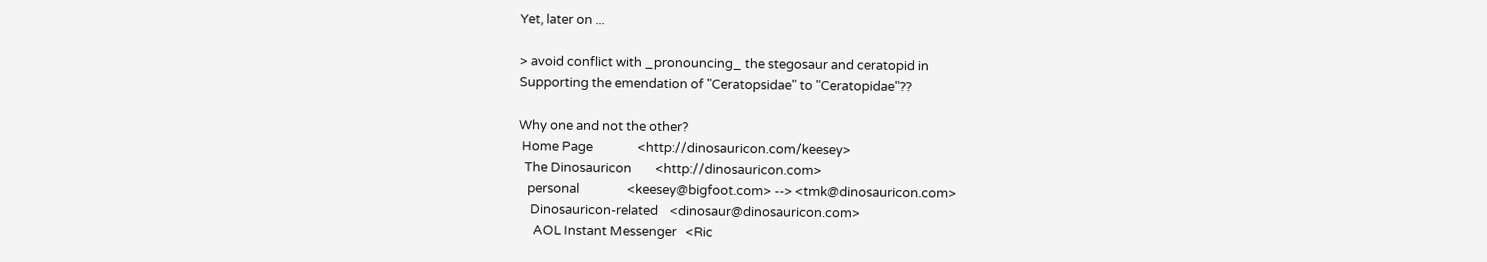Yet, later on ...

> avoid conflict with _pronouncing_ the stegosaur and ceratopid in
Supporting the emendation of "Ceratopsidae" to "Ceratopidae"??

Why one and not the other?
 Home Page               <http://dinosauricon.com/keesey>
  The Dinosauricon        <http://dinosauricon.com>
   personal                <keesey@bigfoot.com> --> <tmk@dinosauricon.com>
    Dinosauricon-related    <dinosaur@dinosauricon.com>
     AOL Instant Messenger   <Ric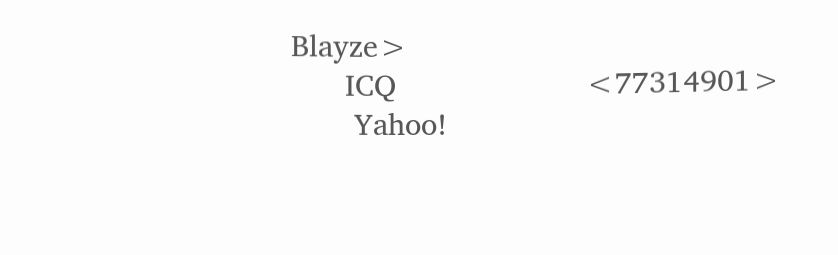Blayze>
      ICQ                     <77314901>
       Yahoo!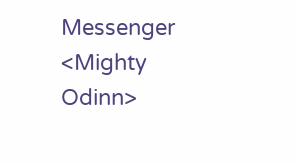Messenger        <Mighty Odinn>